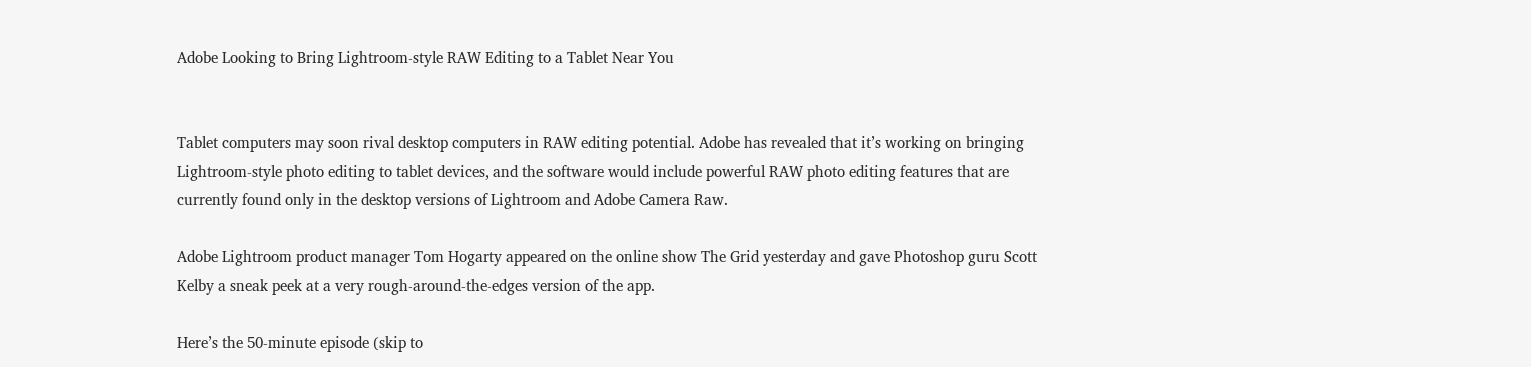Adobe Looking to Bring Lightroom-style RAW Editing to a Tablet Near You


Tablet computers may soon rival desktop computers in RAW editing potential. Adobe has revealed that it’s working on bringing Lightroom-style photo editing to tablet devices, and the software would include powerful RAW photo editing features that are currently found only in the desktop versions of Lightroom and Adobe Camera Raw.

Adobe Lightroom product manager Tom Hogarty appeared on the online show The Grid yesterday and gave Photoshop guru Scott Kelby a sneak peek at a very rough-around-the-edges version of the app.

Here’s the 50-minute episode (skip to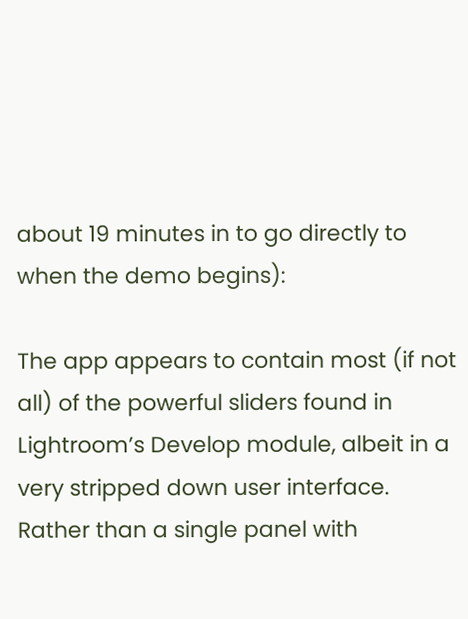about 19 minutes in to go directly to when the demo begins):

The app appears to contain most (if not all) of the powerful sliders found in Lightroom’s Develop module, albeit in a very stripped down user interface. Rather than a single panel with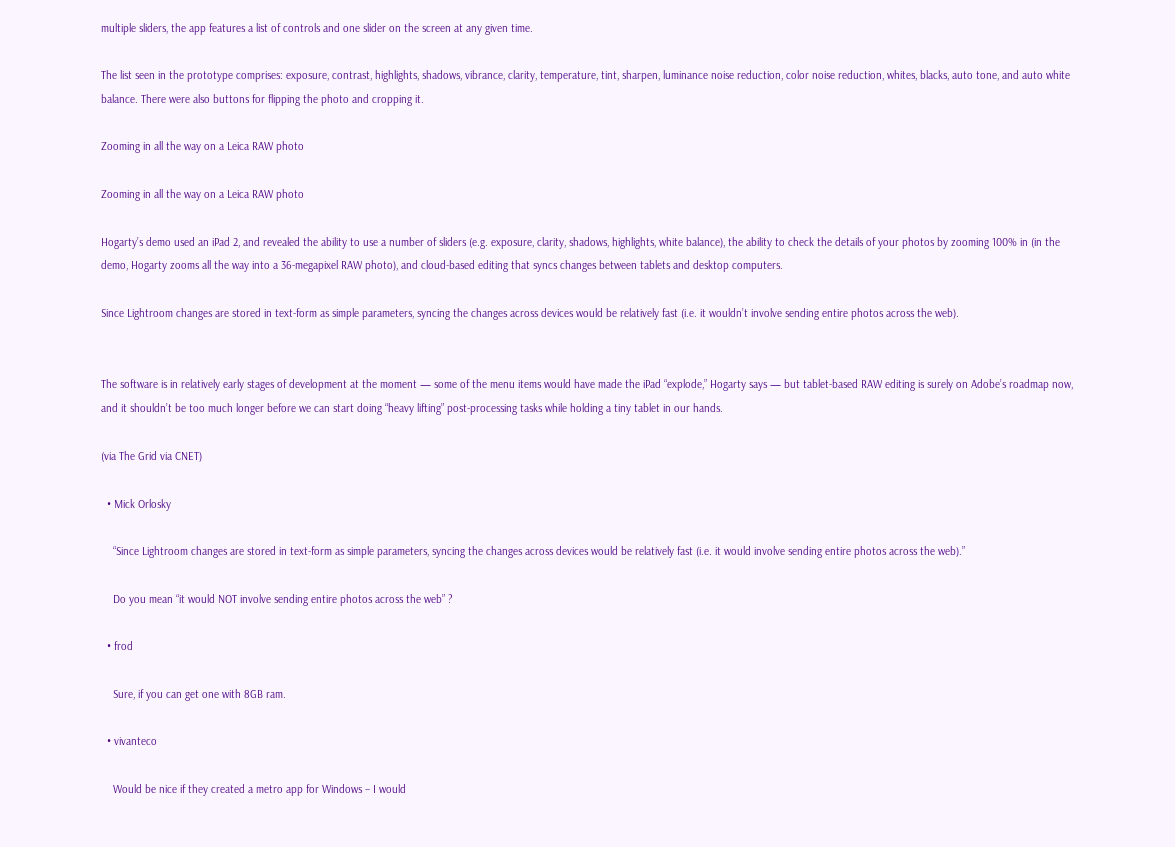multiple sliders, the app features a list of controls and one slider on the screen at any given time.

The list seen in the prototype comprises: exposure, contrast, highlights, shadows, vibrance, clarity, temperature, tint, sharpen, luminance noise reduction, color noise reduction, whites, blacks, auto tone, and auto white balance. There were also buttons for flipping the photo and cropping it.

Zooming in all the way on a Leica RAW photo

Zooming in all the way on a Leica RAW photo

Hogarty’s demo used an iPad 2, and revealed the ability to use a number of sliders (e.g. exposure, clarity, shadows, highlights, white balance), the ability to check the details of your photos by zooming 100% in (in the demo, Hogarty zooms all the way into a 36-megapixel RAW photo), and cloud-based editing that syncs changes between tablets and desktop computers.

Since Lightroom changes are stored in text-form as simple parameters, syncing the changes across devices would be relatively fast (i.e. it wouldn’t involve sending entire photos across the web).


The software is in relatively early stages of development at the moment — some of the menu items would have made the iPad “explode,” Hogarty says — but tablet-based RAW editing is surely on Adobe’s roadmap now, and it shouldn’t be too much longer before we can start doing “heavy lifting” post-processing tasks while holding a tiny tablet in our hands.

(via The Grid via CNET)

  • Mick Orlosky

    “Since Lightroom changes are stored in text-form as simple parameters, syncing the changes across devices would be relatively fast (i.e. it would involve sending entire photos across the web).”

    Do you mean “it would NOT involve sending entire photos across the web” ?

  • frod

    Sure, if you can get one with 8GB ram.

  • vivanteco

    Would be nice if they created a metro app for Windows – I would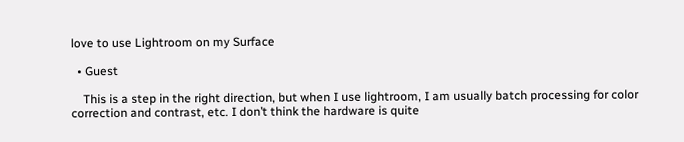love to use Lightroom on my Surface

  • Guest

    This is a step in the right direction, but when I use lightroom, I am usually batch processing for color correction and contrast, etc. I don’t think the hardware is quite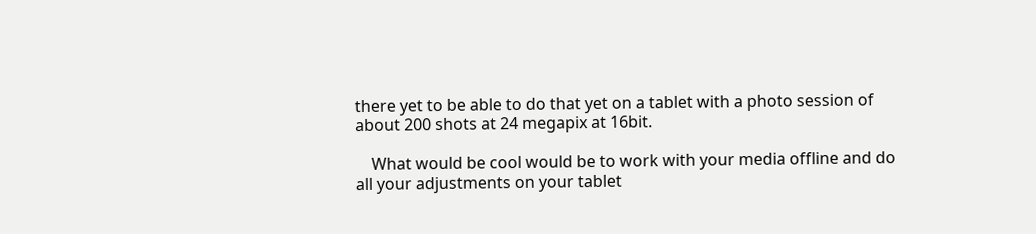there yet to be able to do that yet on a tablet with a photo session of about 200 shots at 24 megapix at 16bit.

    What would be cool would be to work with your media offline and do all your adjustments on your tablet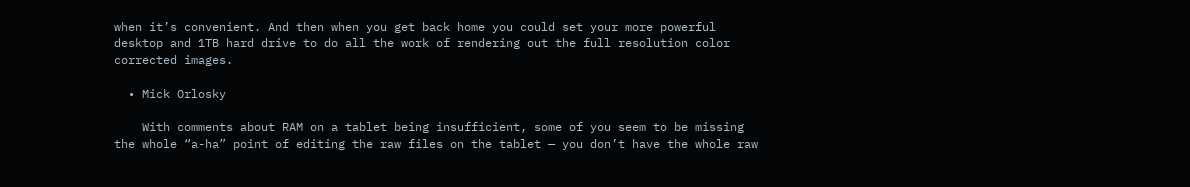when it’s convenient. And then when you get back home you could set your more powerful desktop and 1TB hard drive to do all the work of rendering out the full resolution color corrected images.

  • Mick Orlosky

    With comments about RAM on a tablet being insufficient, some of you seem to be missing the whole “a-ha” point of editing the raw files on the tablet — you don’t have the whole raw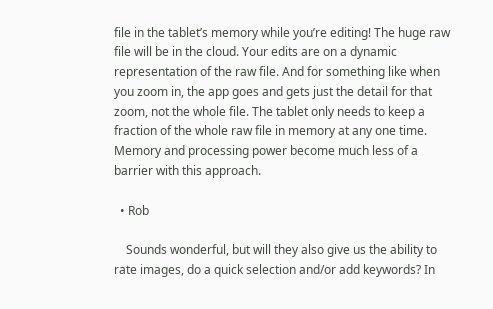file in the tablet’s memory while you’re editing! The huge raw file will be in the cloud. Your edits are on a dynamic representation of the raw file. And for something like when you zoom in, the app goes and gets just the detail for that zoom, not the whole file. The tablet only needs to keep a fraction of the whole raw file in memory at any one time. Memory and processing power become much less of a barrier with this approach.

  • Rob

    Sounds wonderful, but will they also give us the ability to rate images, do a quick selection and/or add keywords? In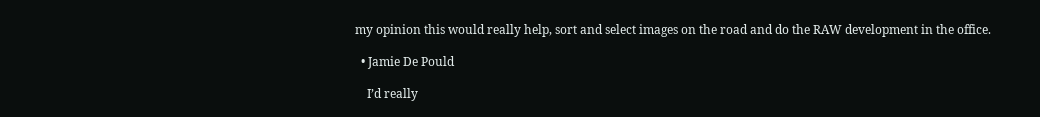my opinion this would really help, sort and select images on the road and do the RAW development in the office.

  • Jamie De Pould

    I’d really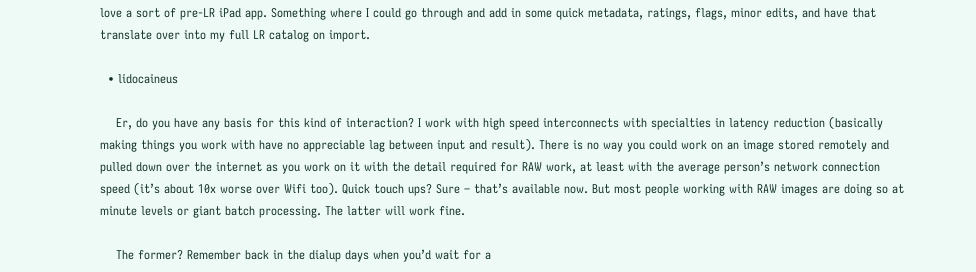love a sort of pre-LR iPad app. Something where I could go through and add in some quick metadata, ratings, flags, minor edits, and have that translate over into my full LR catalog on import.

  • lidocaineus

    Er, do you have any basis for this kind of interaction? I work with high speed interconnects with specialties in latency reduction (basically making things you work with have no appreciable lag between input and result). There is no way you could work on an image stored remotely and pulled down over the internet as you work on it with the detail required for RAW work, at least with the average person’s network connection speed (it’s about 10x worse over Wifi too). Quick touch ups? Sure – that’s available now. But most people working with RAW images are doing so at minute levels or giant batch processing. The latter will work fine.

    The former? Remember back in the dialup days when you’d wait for a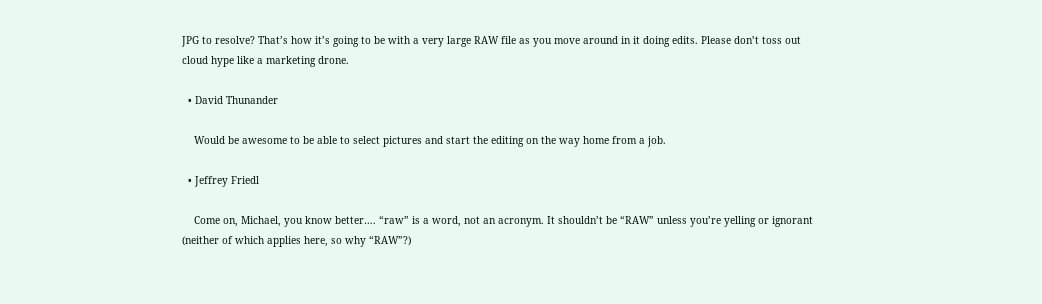JPG to resolve? That’s how it’s going to be with a very large RAW file as you move around in it doing edits. Please don’t toss out cloud hype like a marketing drone.

  • David Thunander

    Would be awesome to be able to select pictures and start the editing on the way home from a job.

  • Jeffrey Friedl

    Come on, Michael, you know better…. “raw” is a word, not an acronym. It shouldn’t be “RAW” unless you’re yelling or ignorant (neither of which applies here, so why “RAW”?)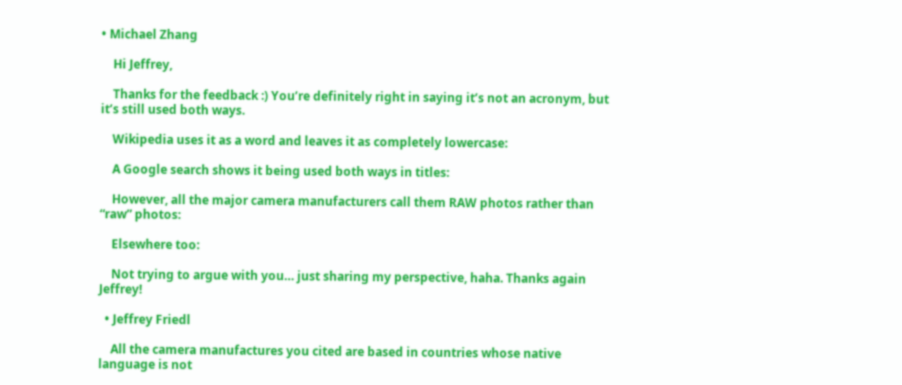• Michael Zhang

    Hi Jeffrey,

    Thanks for the feedback :) You’re definitely right in saying it’s not an acronym, but it’s still used both ways.

    Wikipedia uses it as a word and leaves it as completely lowercase:

    A Google search shows it being used both ways in titles:

    However, all the major camera manufacturers call them RAW photos rather than “raw” photos:

    Elsewhere too:

    Not trying to argue with you… just sharing my perspective, haha. Thanks again Jeffrey!

  • Jeffrey Friedl

    All the camera manufactures you cited are based in countries whose native language is not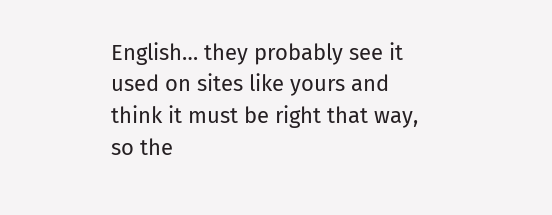English… they probably see it used on sites like yours and think it must be right that way, so the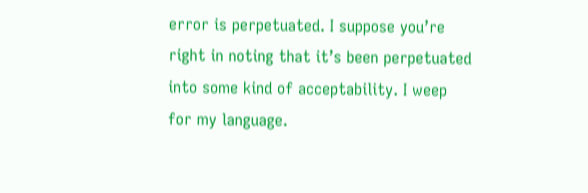error is perpetuated. I suppose you’re right in noting that it’s been perpetuated into some kind of acceptability. I weep for my language.